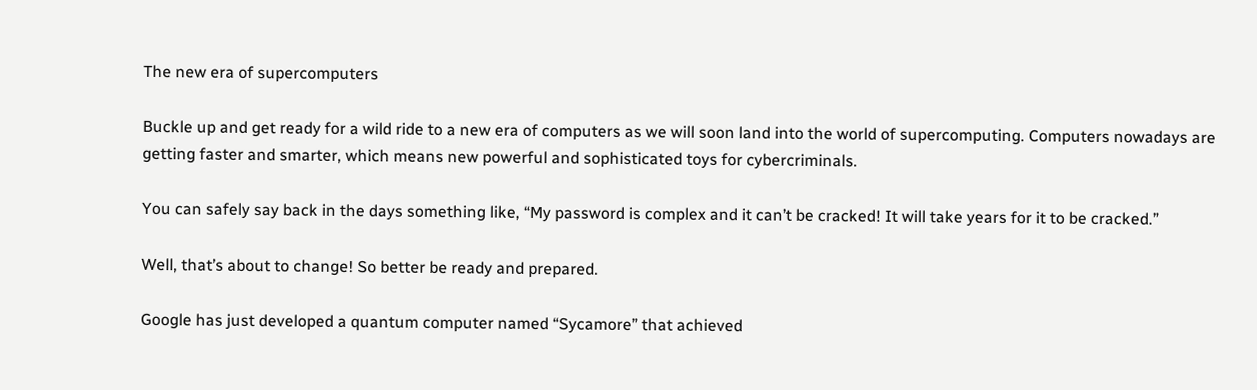The new era of supercomputers

Buckle up and get ready for a wild ride to a new era of computers as we will soon land into the world of supercomputing. Computers nowadays are getting faster and smarter, which means new powerful and sophisticated toys for cybercriminals.

You can safely say back in the days something like, “My password is complex and it can’t be cracked! It will take years for it to be cracked.”

Well, that’s about to change! So better be ready and prepared.

Google has just developed a quantum computer named “Sycamore” that achieved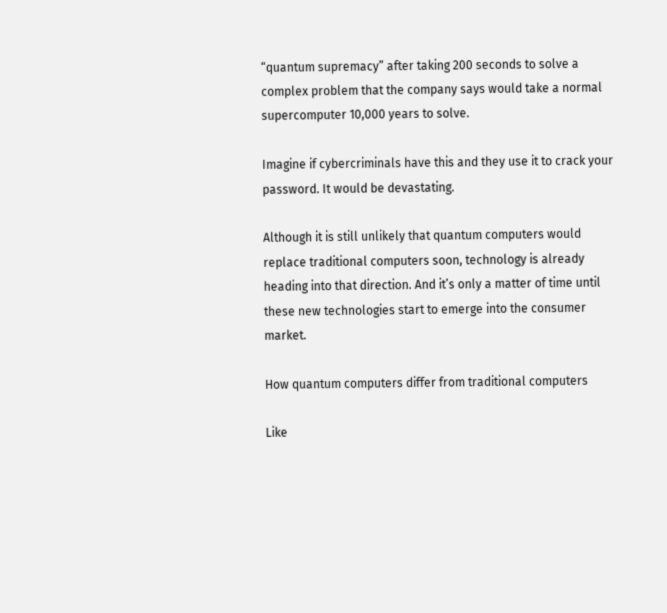“quantum supremacy” after taking 200 seconds to solve a complex problem that the company says would take a normal supercomputer 10,000 years to solve.

Imagine if cybercriminals have this and they use it to crack your password. It would be devastating.

Although it is still unlikely that quantum computers would replace traditional computers soon, technology is already heading into that direction. And it’s only a matter of time until these new technologies start to emerge into the consumer market.

How quantum computers differ from traditional computers

Like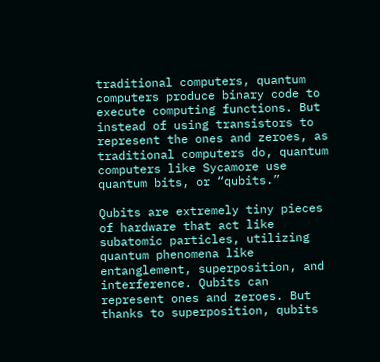traditional computers, quantum computers produce binary code to execute computing functions. But instead of using transistors to represent the ones and zeroes, as traditional computers do, quantum computers like Sycamore use quantum bits, or “qubits.”

Qubits are extremely tiny pieces of hardware that act like subatomic particles, utilizing quantum phenomena like entanglement, superposition, and interference. Qubits can represent ones and zeroes. But thanks to superposition, qubits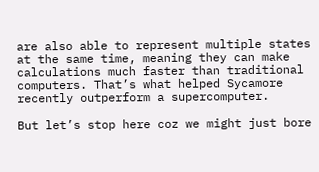are also able to represent multiple states at the same time, meaning they can make calculations much faster than traditional computers. That’s what helped Sycamore recently outperform a supercomputer.

But let’s stop here coz we might just bore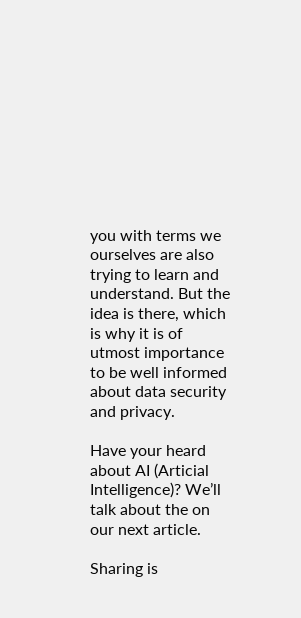you with terms we ourselves are also trying to learn and understand. But the idea is there, which is why it is of utmost importance to be well informed about data security and privacy.

Have your heard about AI (Articial Intelligence)? We’ll talk about the on our next article.

Sharing is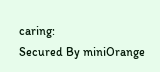caring:
Secured By miniOrange